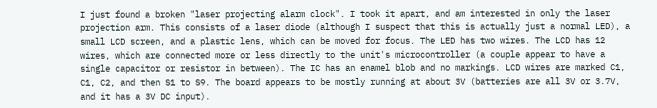I just found a broken "laser projecting alarm clock". I took it apart, and am interested in only the laser projection arm. This consists of a laser diode (although I suspect that this is actually just a normal LED), a small LCD screen, and a plastic lens, which can be moved for focus. The LED has two wires. The LCD has 12 wires, which are connected more or less directly to the unit's microcontroller (a couple appear to have a single capacitor or resistor in between). The IC has an enamel blob and no markings. LCD wires are marked C1, C1, C2, and then S1 to S9. The board appears to be mostly running at about 3V (batteries are all 3V or 3.7V, and it has a 3V DC input).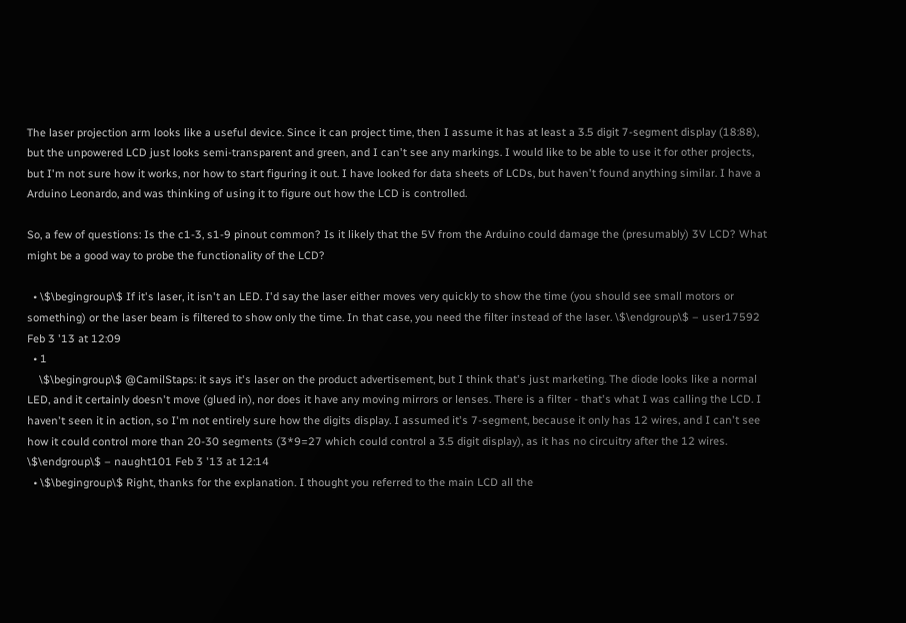The laser projection arm looks like a useful device. Since it can project time, then I assume it has at least a 3.5 digit 7-segment display (18:88), but the unpowered LCD just looks semi-transparent and green, and I can't see any markings. I would like to be able to use it for other projects, but I'm not sure how it works, nor how to start figuring it out. I have looked for data sheets of LCDs, but haven't found anything similar. I have a Arduino Leonardo, and was thinking of using it to figure out how the LCD is controlled.

So, a few of questions: Is the c1-3, s1-9 pinout common? Is it likely that the 5V from the Arduino could damage the (presumably) 3V LCD? What might be a good way to probe the functionality of the LCD?

  • \$\begingroup\$ If it's laser, it isn't an LED. I'd say the laser either moves very quickly to show the time (you should see small motors or something) or the laser beam is filtered to show only the time. In that case, you need the filter instead of the laser. \$\endgroup\$ – user17592 Feb 3 '13 at 12:09
  • 1
    \$\begingroup\$ @CamilStaps: it says it's laser on the product advertisement, but I think that's just marketing. The diode looks like a normal LED, and it certainly doesn't move (glued in), nor does it have any moving mirrors or lenses. There is a filter - that's what I was calling the LCD. I haven't seen it in action, so I'm not entirely sure how the digits display. I assumed it's 7-segment, because it only has 12 wires, and I can't see how it could control more than 20-30 segments (3*9=27 which could control a 3.5 digit display), as it has no circuitry after the 12 wires. \$\endgroup\$ – naught101 Feb 3 '13 at 12:14
  • \$\begingroup\$ Right, thanks for the explanation. I thought you referred to the main LCD all the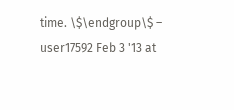time. \$\endgroup\$ – user17592 Feb 3 '13 at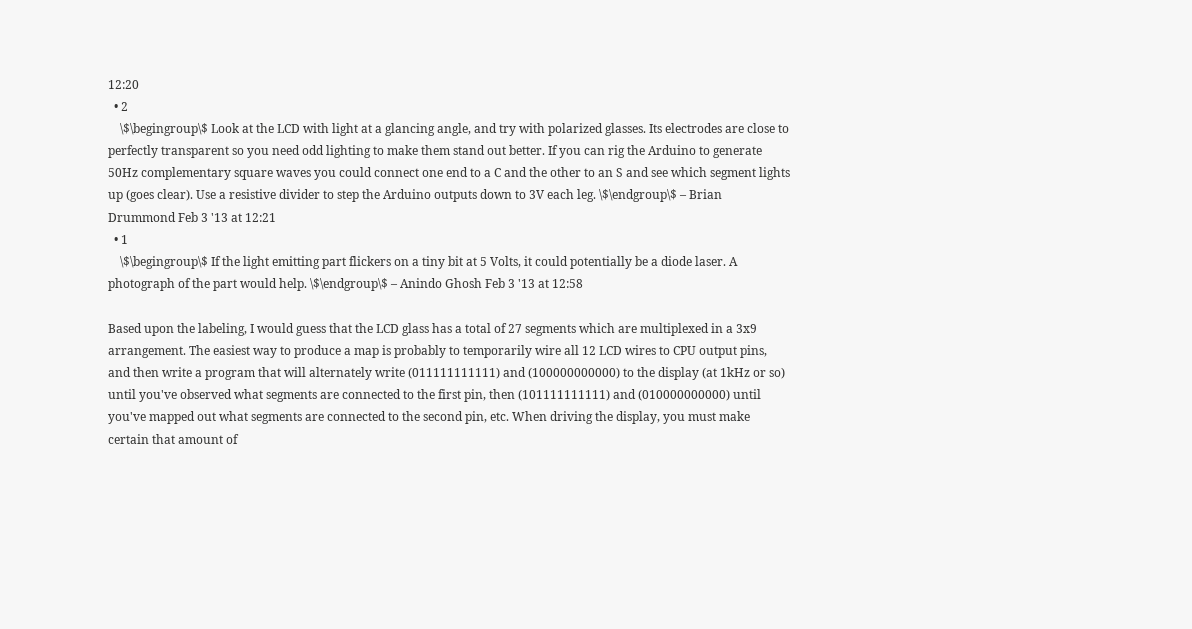12:20
  • 2
    \$\begingroup\$ Look at the LCD with light at a glancing angle, and try with polarized glasses. Its electrodes are close to perfectly transparent so you need odd lighting to make them stand out better. If you can rig the Arduino to generate 50Hz complementary square waves you could connect one end to a C and the other to an S and see which segment lights up (goes clear). Use a resistive divider to step the Arduino outputs down to 3V each leg. \$\endgroup\$ – Brian Drummond Feb 3 '13 at 12:21
  • 1
    \$\begingroup\$ If the light emitting part flickers on a tiny bit at 5 Volts, it could potentially be a diode laser. A photograph of the part would help. \$\endgroup\$ – Anindo Ghosh Feb 3 '13 at 12:58

Based upon the labeling, I would guess that the LCD glass has a total of 27 segments which are multiplexed in a 3x9 arrangement. The easiest way to produce a map is probably to temporarily wire all 12 LCD wires to CPU output pins, and then write a program that will alternately write (011111111111) and (100000000000) to the display (at 1kHz or so) until you've observed what segments are connected to the first pin, then (101111111111) and (010000000000) until you've mapped out what segments are connected to the second pin, etc. When driving the display, you must make certain that amount of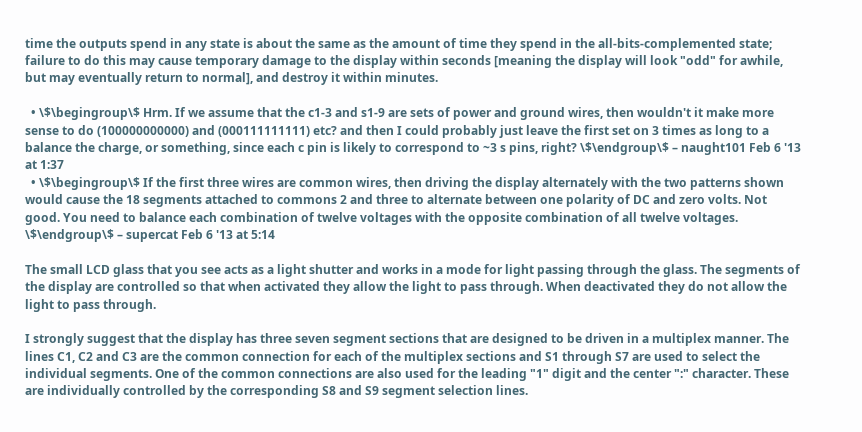time the outputs spend in any state is about the same as the amount of time they spend in the all-bits-complemented state; failure to do this may cause temporary damage to the display within seconds [meaning the display will look "odd" for awhile, but may eventually return to normal], and destroy it within minutes.

  • \$\begingroup\$ Hrm. If we assume that the c1-3 and s1-9 are sets of power and ground wires, then wouldn't it make more sense to do (100000000000) and (000111111111) etc? and then I could probably just leave the first set on 3 times as long to a balance the charge, or something, since each c pin is likely to correspond to ~3 s pins, right? \$\endgroup\$ – naught101 Feb 6 '13 at 1:37
  • \$\begingroup\$ If the first three wires are common wires, then driving the display alternately with the two patterns shown would cause the 18 segments attached to commons 2 and three to alternate between one polarity of DC and zero volts. Not good. You need to balance each combination of twelve voltages with the opposite combination of all twelve voltages. \$\endgroup\$ – supercat Feb 6 '13 at 5:14

The small LCD glass that you see acts as a light shutter and works in a mode for light passing through the glass. The segments of the display are controlled so that when activated they allow the light to pass through. When deactivated they do not allow the light to pass through.

I strongly suggest that the display has three seven segment sections that are designed to be driven in a multiplex manner. The lines C1, C2 and C3 are the common connection for each of the multiplex sections and S1 through S7 are used to select the individual segments. One of the common connections are also used for the leading "1" digit and the center ":" character. These are individually controlled by the corresponding S8 and S9 segment selection lines.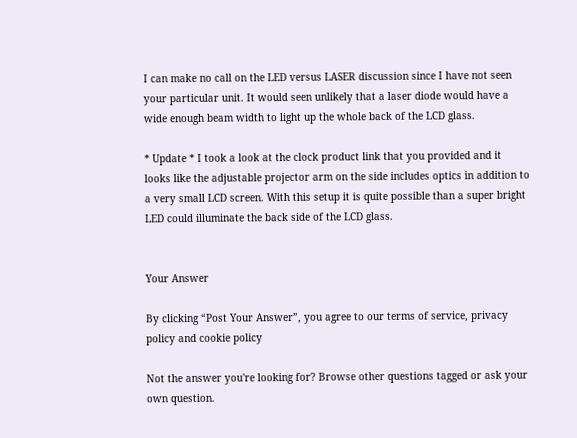I can make no call on the LED versus LASER discussion since I have not seen your particular unit. It would seen unlikely that a laser diode would have a wide enough beam width to light up the whole back of the LCD glass.

* Update * I took a look at the clock product link that you provided and it looks like the adjustable projector arm on the side includes optics in addition to a very small LCD screen. With this setup it is quite possible than a super bright LED could illuminate the back side of the LCD glass.


Your Answer

By clicking “Post Your Answer”, you agree to our terms of service, privacy policy and cookie policy

Not the answer you're looking for? Browse other questions tagged or ask your own question.